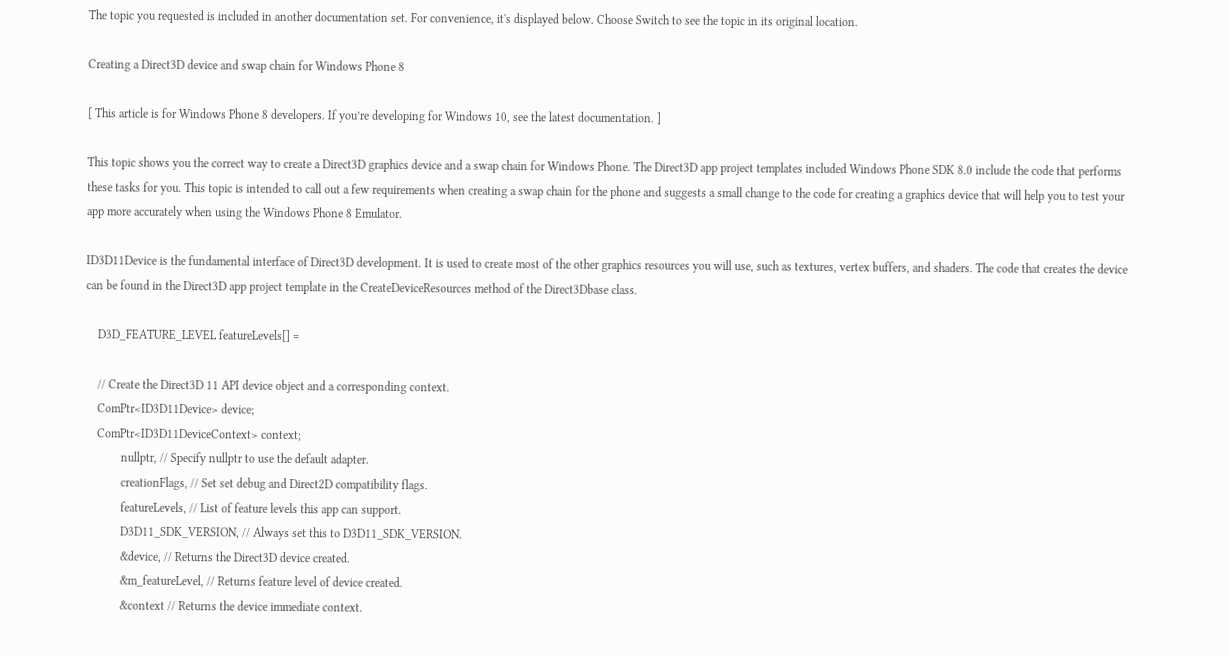The topic you requested is included in another documentation set. For convenience, it's displayed below. Choose Switch to see the topic in its original location.

Creating a Direct3D device and swap chain for Windows Phone 8

[ This article is for Windows Phone 8 developers. If you’re developing for Windows 10, see the latest documentation. ]

This topic shows you the correct way to create a Direct3D graphics device and a swap chain for Windows Phone. The Direct3D app project templates included Windows Phone SDK 8.0 include the code that performs these tasks for you. This topic is intended to call out a few requirements when creating a swap chain for the phone and suggests a small change to the code for creating a graphics device that will help you to test your app more accurately when using the Windows Phone 8 Emulator.

ID3D11Device is the fundamental interface of Direct3D development. It is used to create most of the other graphics resources you will use, such as textures, vertex buffers, and shaders. The code that creates the device can be found in the Direct3D app project template in the CreateDeviceResources method of the Direct3Dbase class.

    D3D_FEATURE_LEVEL featureLevels[] =

    // Create the Direct3D 11 API device object and a corresponding context.
    ComPtr<ID3D11Device> device;
    ComPtr<ID3D11DeviceContext> context;
            nullptr, // Specify nullptr to use the default adapter.
            creationFlags, // Set set debug and Direct2D compatibility flags.
            featureLevels, // List of feature levels this app can support.
            D3D11_SDK_VERSION, // Always set this to D3D11_SDK_VERSION.
            &device, // Returns the Direct3D device created.
            &m_featureLevel, // Returns feature level of device created.
            &context // Returns the device immediate context.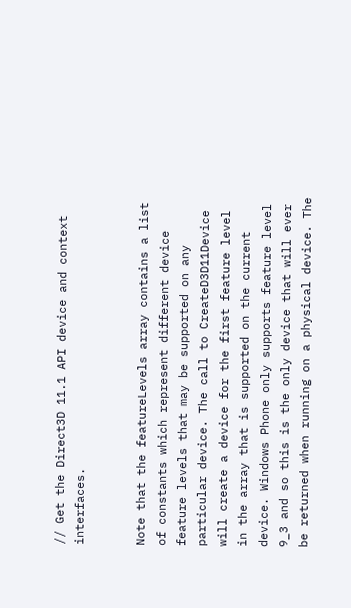// Get the Direct3D 11.1 API device and context interfaces.


Note that the featureLevels array contains a list of constants which represent different device feature levels that may be supported on any particular device. The call to CreateD3D11Device will create a device for the first feature level in the array that is supported on the current device. Windows Phone only supports feature level 9_3 and so this is the only device that will ever be returned when running on a physical device. The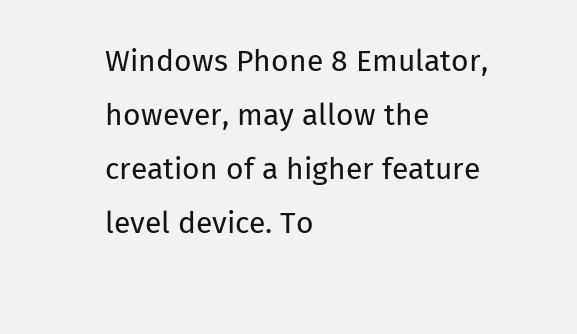Windows Phone 8 Emulator, however, may allow the creation of a higher feature level device. To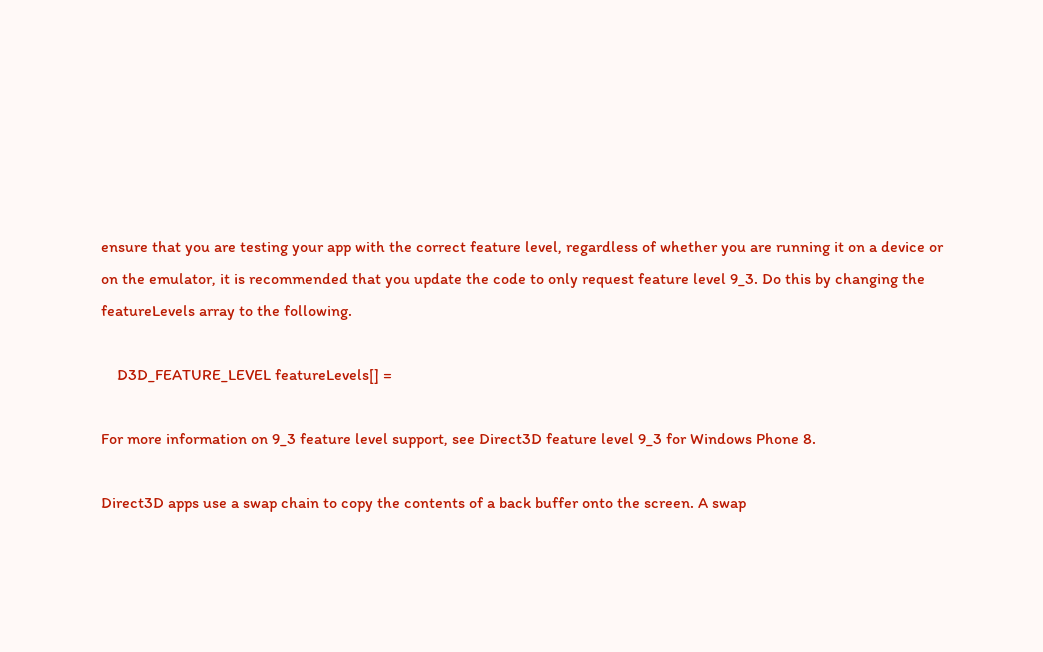ensure that you are testing your app with the correct feature level, regardless of whether you are running it on a device or on the emulator, it is recommended that you update the code to only request feature level 9_3. Do this by changing the featureLevels array to the following.

    D3D_FEATURE_LEVEL featureLevels[] =

For more information on 9_3 feature level support, see Direct3D feature level 9_3 for Windows Phone 8.

Direct3D apps use a swap chain to copy the contents of a back buffer onto the screen. A swap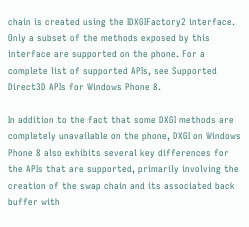chain is created using the IDXGIFactory2 interface. Only a subset of the methods exposed by this interface are supported on the phone. For a complete list of supported APIs, see Supported Direct3D APIs for Windows Phone 8.

In addition to the fact that some DXGI methods are completely unavailable on the phone, DXGI on Windows Phone 8 also exhibits several key differences for the APIs that are supported, primarily involving the creation of the swap chain and its associated back buffer with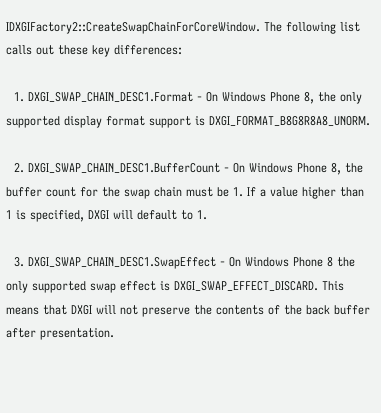IDXGIFactory2::CreateSwapChainForCoreWindow. The following list calls out these key differences:

  1. DXGI_SWAP_CHAIN_DESC1.Format - On Windows Phone 8, the only supported display format support is DXGI_FORMAT_B8G8R8A8_UNORM.

  2. DXGI_SWAP_CHAIN_DESC1.BufferCount - On Windows Phone 8, the buffer count for the swap chain must be 1. If a value higher than 1 is specified, DXGI will default to 1.

  3. DXGI_SWAP_CHAIN_DESC1.SwapEffect - On Windows Phone 8 the only supported swap effect is DXGI_SWAP_EFFECT_DISCARD. This means that DXGI will not preserve the contents of the back buffer after presentation.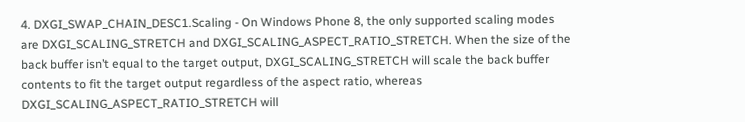4. DXGI_SWAP_CHAIN_DESC1.Scaling - On Windows Phone 8, the only supported scaling modes are DXGI_SCALING_STRETCH and DXGI_SCALING_ASPECT_RATIO_STRETCH. When the size of the back buffer isn’t equal to the target output, DXGI_SCALING_STRETCH will scale the back buffer contents to fit the target output regardless of the aspect ratio, whereas DXGI_SCALING_ASPECT_RATIO_STRETCH will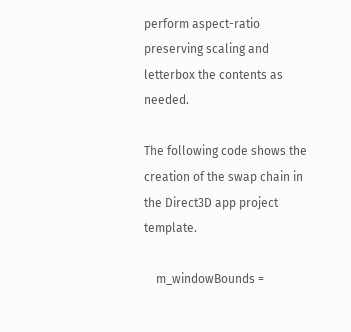perform aspect-ratio preserving scaling and letterbox the contents as needed.

The following code shows the creation of the swap chain in the Direct3D app project template.

    m_windowBounds =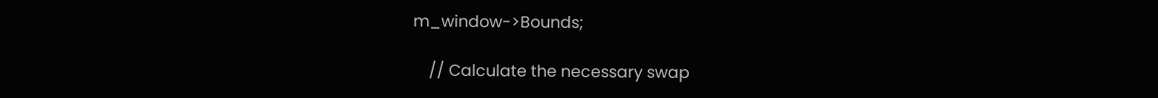m_window->Bounds;

    // Calculate the necessary swap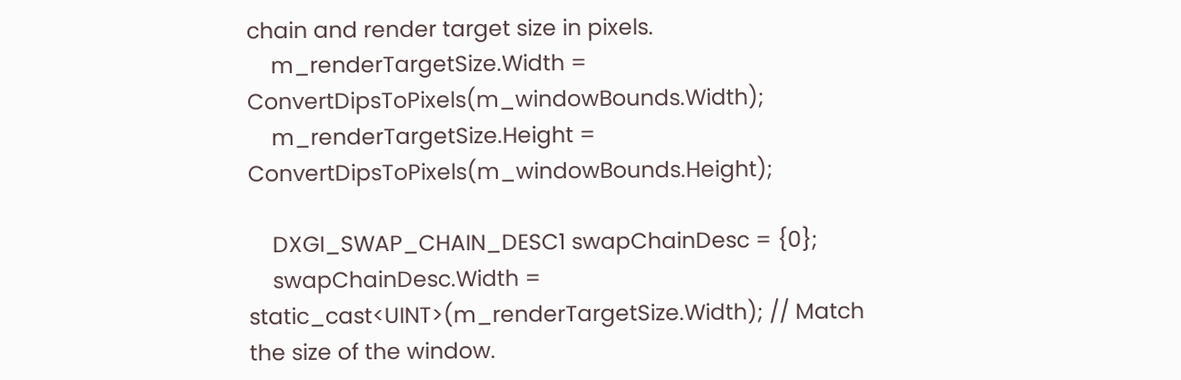chain and render target size in pixels.
    m_renderTargetSize.Width = ConvertDipsToPixels(m_windowBounds.Width);
    m_renderTargetSize.Height = ConvertDipsToPixels(m_windowBounds.Height);

    DXGI_SWAP_CHAIN_DESC1 swapChainDesc = {0};
    swapChainDesc.Width = static_cast<UINT>(m_renderTargetSize.Width); // Match the size of the window.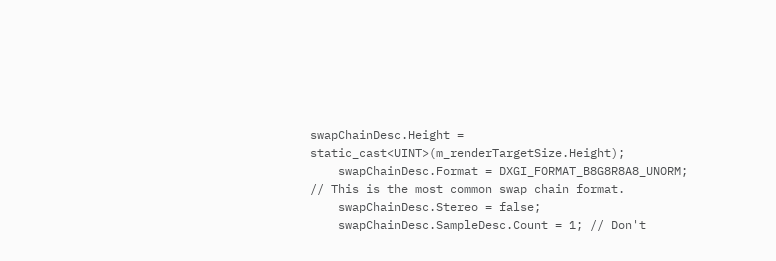swapChainDesc.Height = static_cast<UINT>(m_renderTargetSize.Height);
    swapChainDesc.Format = DXGI_FORMAT_B8G8R8A8_UNORM; // This is the most common swap chain format.
    swapChainDesc.Stereo = false;
    swapChainDesc.SampleDesc.Count = 1; // Don't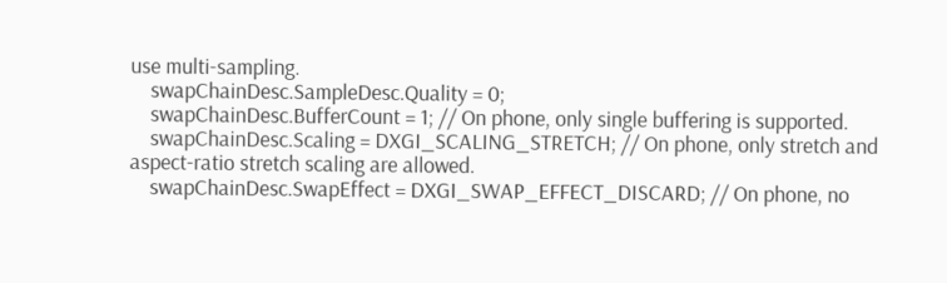use multi-sampling.
    swapChainDesc.SampleDesc.Quality = 0;
    swapChainDesc.BufferCount = 1; // On phone, only single buffering is supported.
    swapChainDesc.Scaling = DXGI_SCALING_STRETCH; // On phone, only stretch and aspect-ratio stretch scaling are allowed.
    swapChainDesc.SwapEffect = DXGI_SWAP_EFFECT_DISCARD; // On phone, no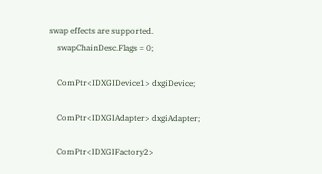swap effects are supported.
    swapChainDesc.Flags = 0;

    ComPtr<IDXGIDevice1> dxgiDevice;

    ComPtr<IDXGIAdapter> dxgiAdapter;

    ComPtr<IDXGIFactory2>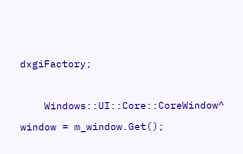dxgiFactory;

    Windows::UI::Core::CoreWindow^ window = m_window.Get();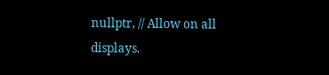nullptr, // Allow on all displays.